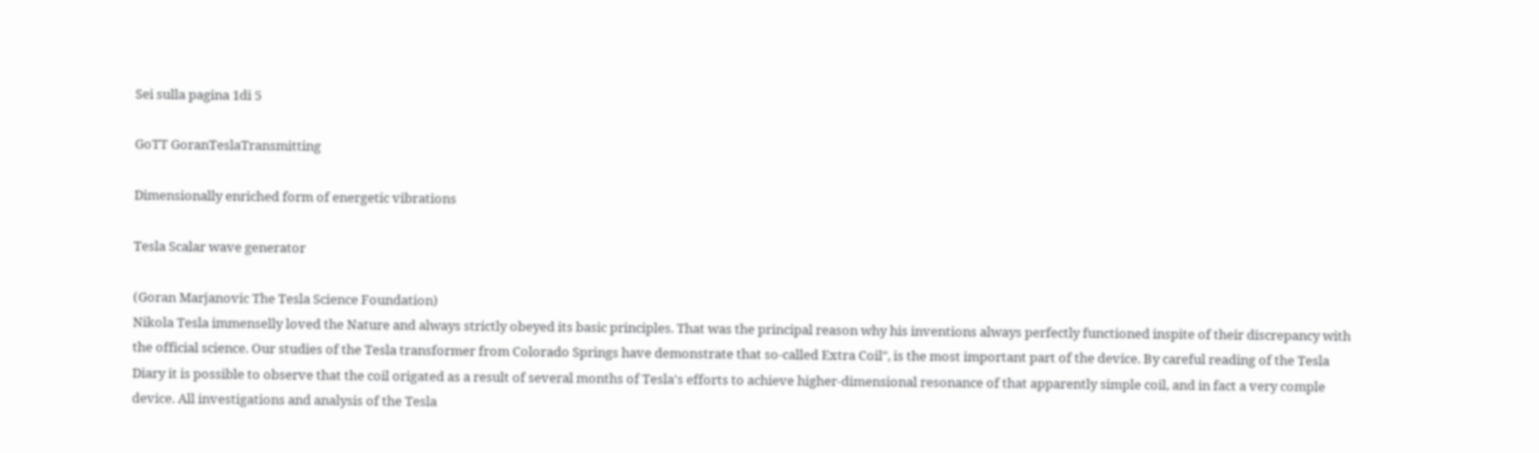Sei sulla pagina 1di 5

GoTT GoranTeslaTransmitting

Dimensionally enriched form of energetic vibrations

Tesla Scalar wave generator

(Goran Marjanovic The Tesla Science Foundation)
Nikola Tesla immenselly loved the Nature and always strictly obeyed its basic principles. That was the principal reason why his inventions always perfectly functioned inspite of their discrepancy with the official science. Our studies of the Tesla transformer from Colorado Springs have demonstrate that so-called Extra Coil", is the most important part of the device. By careful reading of the Tesla Diary it is possible to observe that the coil origated as a result of several months of Tesla's efforts to achieve higher-dimensional resonance of that apparently simple coil, and in fact a very comple device. All investigations and analysis of the Tesla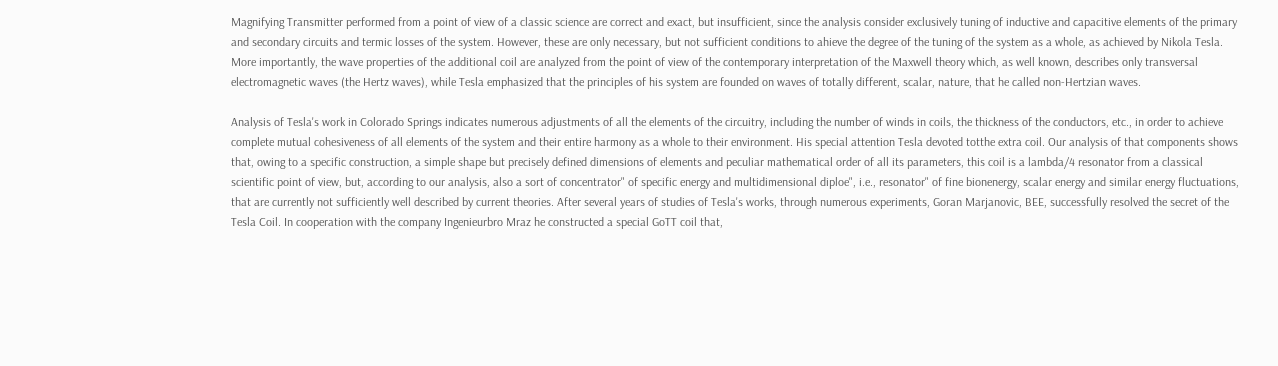Magnifying Transmitter performed from a point of view of a classic science are correct and exact, but insufficient, since the analysis consider exclusively tuning of inductive and capacitive elements of the primary and secondary circuits and termic losses of the system. However, these are only necessary, but not sufficient conditions to ahieve the degree of the tuning of the system as a whole, as achieved by Nikola Tesla. More importantly, the wave properties of the additional coil are analyzed from the point of view of the contemporary interpretation of the Maxwell theory which, as well known, describes only transversal electromagnetic waves (the Hertz waves), while Tesla emphasized that the principles of his system are founded on waves of totally different, scalar, nature, that he called non-Hertzian waves.

Analysis of Tesla's work in Colorado Springs indicates numerous adjustments of all the elements of the circuitry, including the number of winds in coils, the thickness of the conductors, etc., in order to achieve complete mutual cohesiveness of all elements of the system and their entire harmony as a whole to their environment. His special attention Tesla devoted totthe extra coil. Our analysis of that components shows that, owing to a specific construction, a simple shape but precisely defined dimensions of elements and peculiar mathematical order of all its parameters, this coil is a lambda/4 resonator from a classical scientific point of view, but, according to our analysis, also a sort of concentrator" of specific energy and multidimensional diploe", i.e., resonator" of fine bionenergy, scalar energy and similar energy fluctuations, that are currently not sufficiently well described by current theories. After several years of studies of Tesla's works, through numerous experiments, Goran Marjanovic, BEE, successfully resolved the secret of the Tesla Coil. In cooperation with the company Ingenieurbro Mraz he constructed a special GoTT coil that,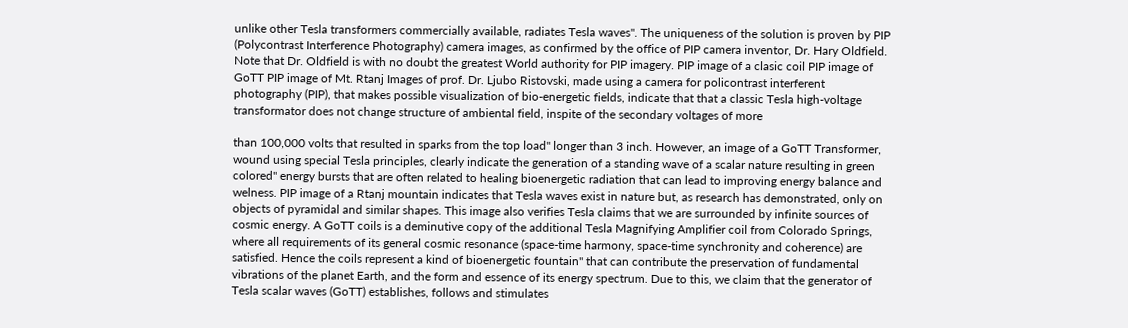unlike other Tesla transformers commercially available, radiates Tesla waves". The uniqueness of the solution is proven by PIP (Polycontrast Interference Photography) camera images, as confirmed by the office of PIP camera inventor, Dr. Hary Oldfield. Note that Dr. Oldfield is with no doubt the greatest World authority for PIP imagery. PIP image of a clasic coil PIP image of GoTT PIP image of Mt. Rtanj Images of prof. Dr. Ljubo Ristovski, made using a camera for policontrast interferent photography (PIP), that makes possible visualization of bio-energetic fields, indicate that that a classic Tesla high-voltage transformator does not change structure of ambiental field, inspite of the secondary voltages of more

than 100,000 volts that resulted in sparks from the top load" longer than 3 inch. However, an image of a GoTT Transformer, wound using special Tesla principles, clearly indicate the generation of a standing wave of a scalar nature resulting in green colored" energy bursts that are often related to healing bioenergetic radiation that can lead to improving energy balance and welness. PIP image of a Rtanj mountain indicates that Tesla waves exist in nature but, as research has demonstrated, only on objects of pyramidal and similar shapes. This image also verifies Tesla claims that we are surrounded by infinite sources of cosmic energy. A GoTT coils is a deminutive copy of the additional Tesla Magnifying Amplifier coil from Colorado Springs, where all requirements of its general cosmic resonance (space-time harmony, space-time synchronity and coherence) are satisfied. Hence the coils represent a kind of bioenergetic fountain" that can contribute the preservation of fundamental vibrations of the planet Earth, and the form and essence of its energy spectrum. Due to this, we claim that the generator of Tesla scalar waves (GoTT) establishes, follows and stimulates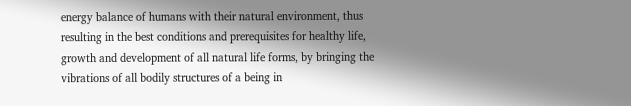energy balance of humans with their natural environment, thus resulting in the best conditions and prerequisites for healthy life, growth and development of all natural life forms, by bringing the vibrations of all bodily structures of a being in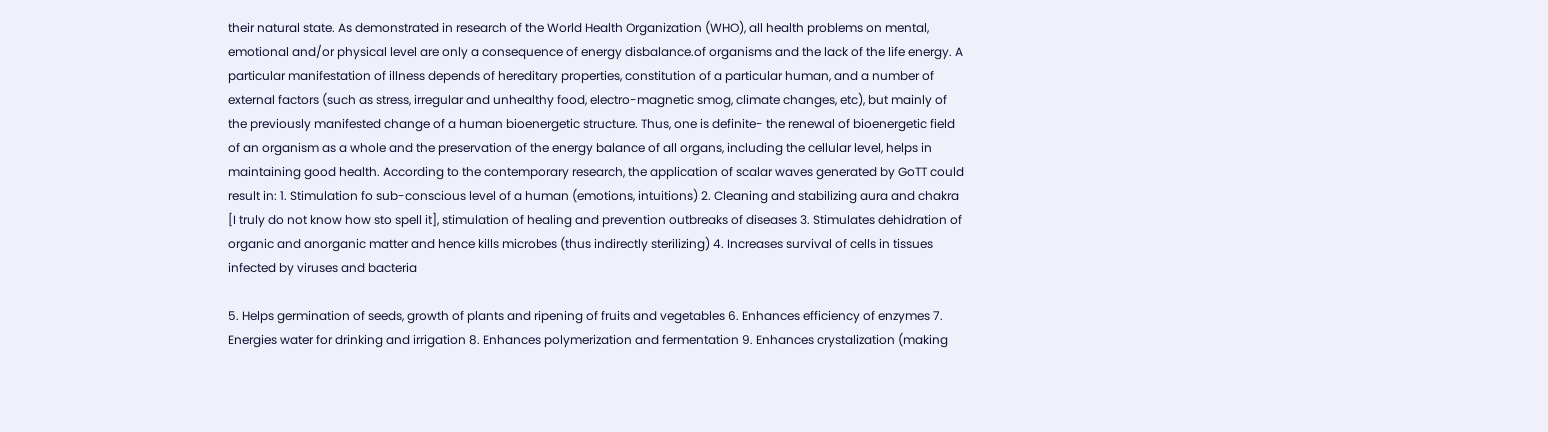their natural state. As demonstrated in research of the World Health Organization (WHO), all health problems on mental, emotional and/or physical level are only a consequence of energy disbalance.of organisms and the lack of the life energy. A particular manifestation of illness depends of hereditary properties, constitution of a particular human, and a number of external factors (such as stress, irregular and unhealthy food, electro-magnetic smog, climate changes, etc), but mainly of the previously manifested change of a human bioenergetic structure. Thus, one is definite- the renewal of bioenergetic field of an organism as a whole and the preservation of the energy balance of all organs, including the cellular level, helps in maintaining good health. According to the contemporary research, the application of scalar waves generated by GoTT could result in: 1. Stimulation fo sub-conscious level of a human (emotions, intuitions) 2. Cleaning and stabilizing aura and chakra [I truly do not know how sto spell it], stimulation of healing and prevention outbreaks of diseases 3. Stimulates dehidration of organic and anorganic matter and hence kills microbes (thus indirectly sterilizing) 4. Increases survival of cells in tissues infected by viruses and bacteria

5. Helps germination of seeds, growth of plants and ripening of fruits and vegetables 6. Enhances efficiency of enzymes 7. Energies water for drinking and irrigation 8. Enhances polymerization and fermentation 9. Enhances crystalization (making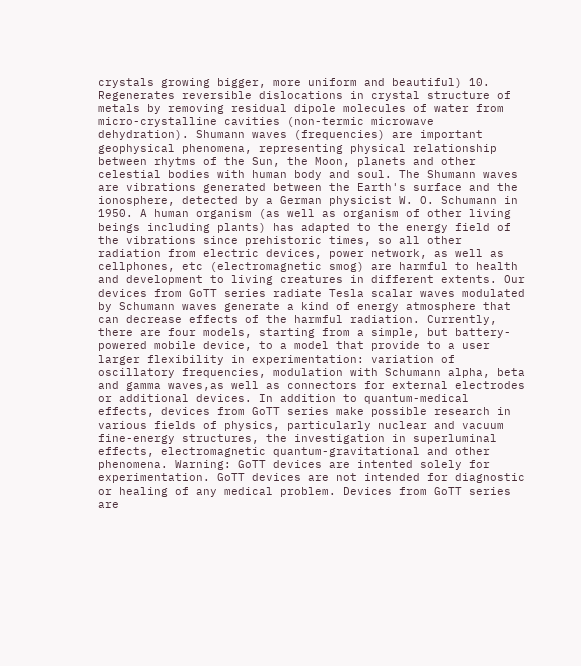crystals growing bigger, more uniform and beautiful) 10. Regenerates reversible dislocations in crystal structure of metals by removing residual dipole molecules of water from micro-crystalline cavities (non-termic microwave dehydration). Shumann waves (frequencies) are important geophysical phenomena, representing physical relationship between rhytms of the Sun, the Moon, planets and other celestial bodies with human body and soul. The Shumann waves are vibrations generated between the Earth's surface and the ionosphere, detected by a German physicist W. O. Schumann in 1950. A human organism (as well as organism of other living beings including plants) has adapted to the energy field of the vibrations since prehistoric times, so all other radiation from electric devices, power network, as well as cellphones, etc (electromagnetic smog) are harmful to health and development to living creatures in different extents. Our devices from GoTT series radiate Tesla scalar waves modulated by Schumann waves generate a kind of energy atmosphere that can decrease effects of the harmful radiation. Currently, there are four models, starting from a simple, but battery-powered mobile device, to a model that provide to a user larger flexibility in experimentation: variation of oscillatory frequencies, modulation with Schumann alpha, beta and gamma waves,as well as connectors for external electrodes or additional devices. In addition to quantum-medical effects, devices from GoTT series make possible research in various fields of physics, particularly nuclear and vacuum fine-energy structures, the investigation in superluminal effects, electromagnetic quantum-gravitational and other phenomena. Warning: GoTT devices are intented solely for experimentation. GoTT devices are not intended for diagnostic or healing of any medical problem. Devices from GoTT series are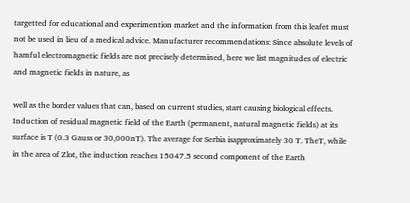targetted for educational and experimention market and the information from this leafet must not be used in lieu of a medical advice. Manufacturer recommendations: Since absolute levels of hamful electromagnetic fields are not precisely determined, here we list magnitudes of electric and magnetic fields in nature, as

well as the border values that can, based on current studies, start causing biological effects. Induction of residual magnetic field of the Earth (permanent, natural magnetic fields) at its surface is T (0.3 Gauss or 30,000nT). The average for Serbia isapproximately 30 T. TheT, while in the area of Zlot, the induction reaches 15047.5 second component of the Earth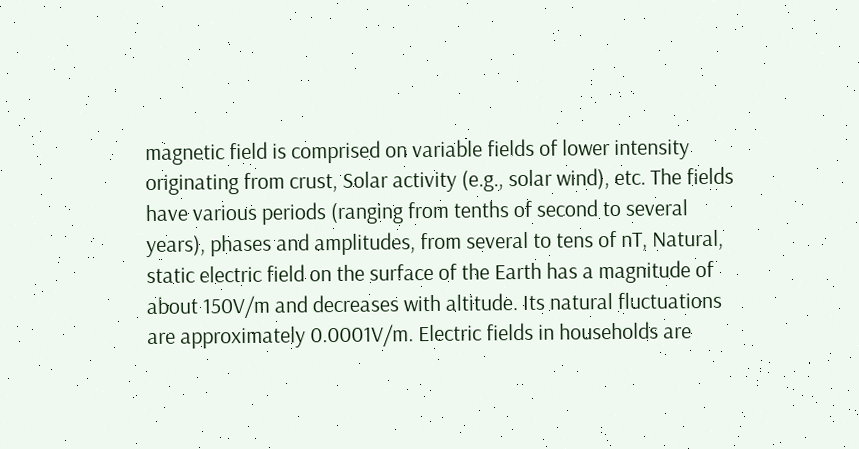magnetic field is comprised on variable fields of lower intensity originating from crust, Solar activity (e.g., solar wind), etc. The fields have various periods (ranging from tenths of second to several years), phases and amplitudes, from several to tens of nT, Natural, static electric field on the surface of the Earth has a magnitude of about 150V/m and decreases with altitude. Its natural fluctuations are approximately 0.0001V/m. Electric fields in households are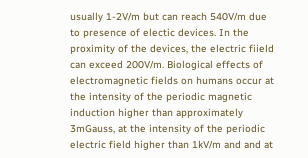usually 1-2V/m but can reach 540V/m due to presence of electic devices. In the proximity of the devices, the electric fiield can exceed 200V/m. Biological effects of electromagnetic fields on humans occur at the intensity of the periodic magnetic induction higher than approximately 3mGauss, at the intensity of the periodic electric field higher than 1kV/m and and at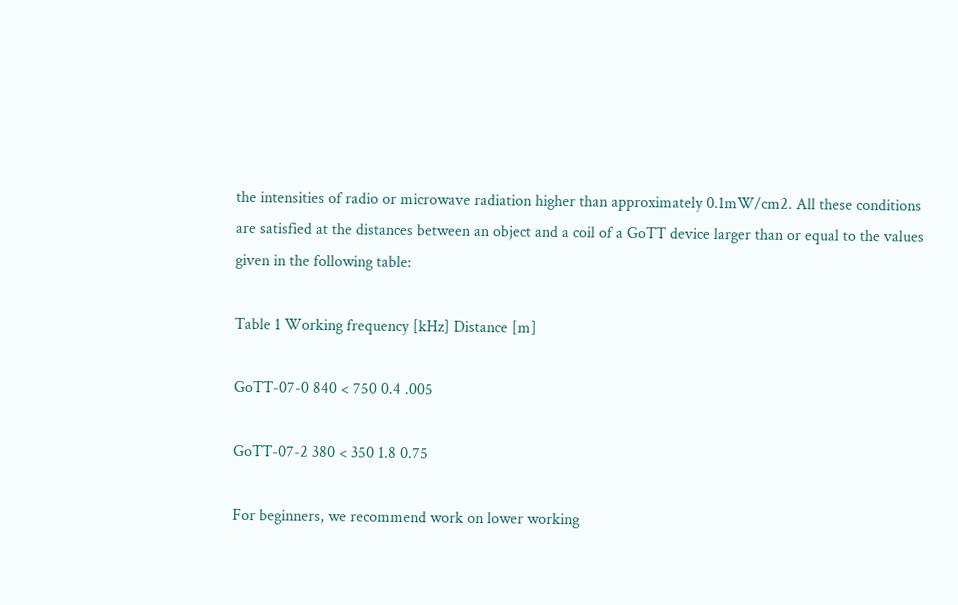the intensities of radio or microwave radiation higher than approximately 0.1mW/cm2. All these conditions are satisfied at the distances between an object and a coil of a GoTT device larger than or equal to the values given in the following table:

Table 1 Working frequency [kHz] Distance [m]

GoTT-07-0 840 < 750 0.4 .005

GoTT-07-2 380 < 350 1.8 0.75

For beginners, we recommend work on lower working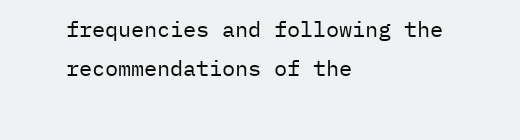frequencies and following the recommendations of the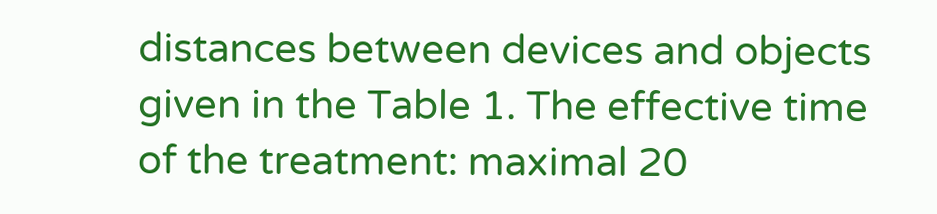distances between devices and objects given in the Table 1. The effective time of the treatment: maximal 20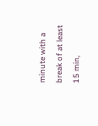minute with a break of at least 15 min,